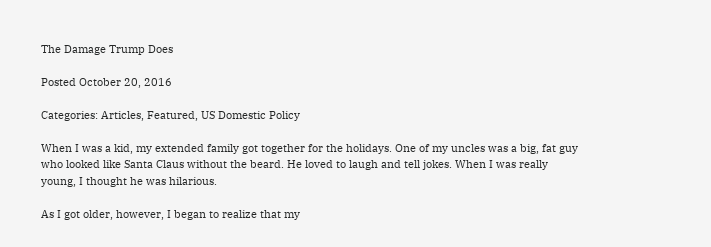The Damage Trump Does

Posted October 20, 2016

Categories: Articles, Featured, US Domestic Policy

When I was a kid, my extended family got together for the holidays. One of my uncles was a big, fat guy who looked like Santa Claus without the beard. He loved to laugh and tell jokes. When I was really young, I thought he was hilarious.

As I got older, however, I began to realize that my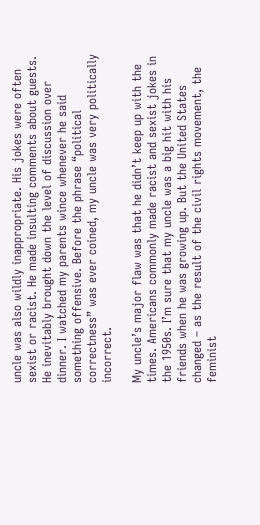uncle was also wildly inappropriate. His jokes were often sexist or racist. He made insulting comments about guests. He inevitably brought down the level of discussion over dinner. I watched my parents wince whenever he said something offensive. Before the phrase “political correctness” was ever coined, my uncle was very politically incorrect.

My uncle’s major flaw was that he didn’t keep up with the times. Americans commonly made racist and sexist jokes in the 1950s. I’m sure that my uncle was a big hit with his friends when he was growing up. But the United States changed – as the result of the civil rights movement, the feminist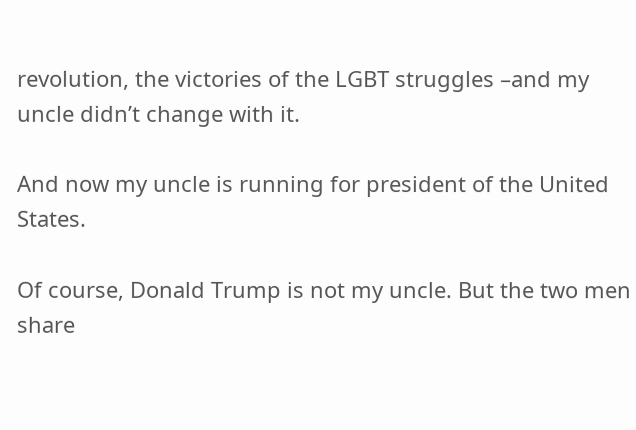revolution, the victories of the LGBT struggles –and my uncle didn’t change with it.

And now my uncle is running for president of the United States.

Of course, Donald Trump is not my uncle. But the two men share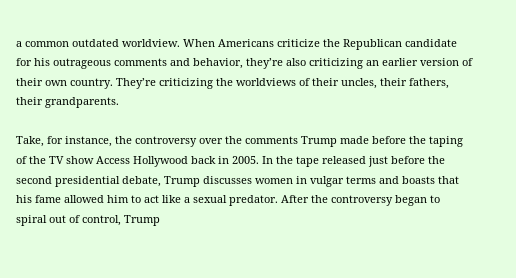a common outdated worldview. When Americans criticize the Republican candidate for his outrageous comments and behavior, they’re also criticizing an earlier version of their own country. They’re criticizing the worldviews of their uncles, their fathers, their grandparents.

Take, for instance, the controversy over the comments Trump made before the taping of the TV show Access Hollywood back in 2005. In the tape released just before the second presidential debate, Trump discusses women in vulgar terms and boasts that his fame allowed him to act like a sexual predator. After the controversy began to spiral out of control, Trump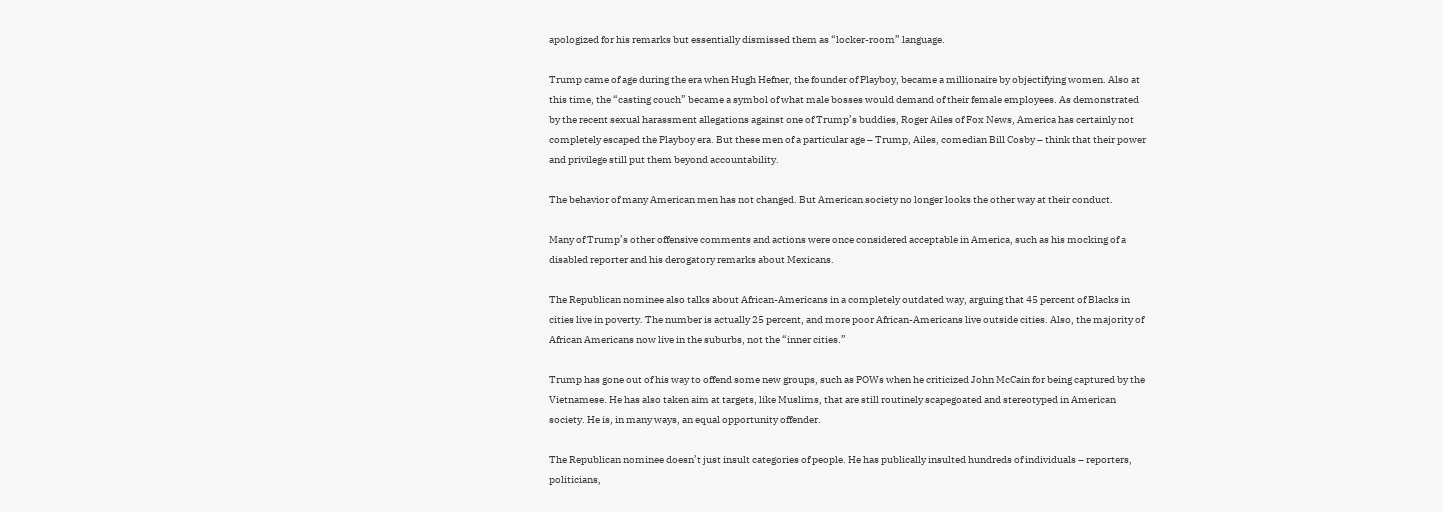apologized for his remarks but essentially dismissed them as “locker-room” language.

Trump came of age during the era when Hugh Hefner, the founder of Playboy, became a millionaire by objectifying women. Also at this time, the “casting couch” became a symbol of what male bosses would demand of their female employees. As demonstrated by the recent sexual harassment allegations against one of Trump’s buddies, Roger Ailes of Fox News, America has certainly not completely escaped the Playboy era. But these men of a particular age – Trump, Ailes, comedian Bill Cosby – think that their power and privilege still put them beyond accountability.

The behavior of many American men has not changed. But American society no longer looks the other way at their conduct.

Many of Trump’s other offensive comments and actions were once considered acceptable in America, such as his mocking of a disabled reporter and his derogatory remarks about Mexicans.

The Republican nominee also talks about African-Americans in a completely outdated way, arguing that 45 percent of Blacks in cities live in poverty. The number is actually 25 percent, and more poor African-Americans live outside cities. Also, the majority of African Americans now live in the suburbs, not the “inner cities.”

Trump has gone out of his way to offend some new groups, such as POWs when he criticized John McCain for being captured by the Vietnamese. He has also taken aim at targets, like Muslims, that are still routinely scapegoated and stereotyped in American society. He is, in many ways, an equal opportunity offender.

The Republican nominee doesn’t just insult categories of people. He has publically insulted hundreds of individuals – reporters, politicians,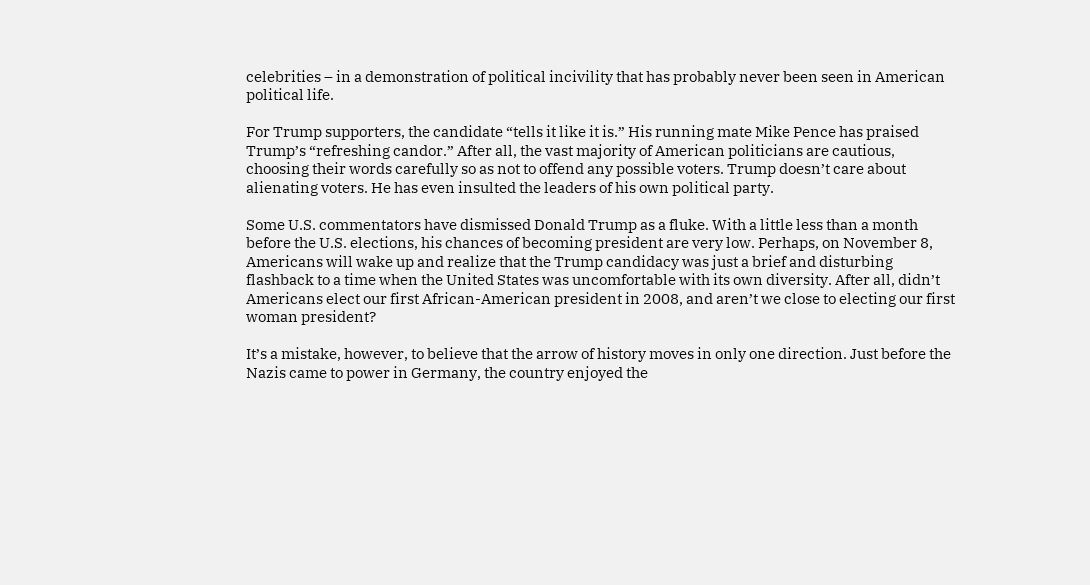celebrities – in a demonstration of political incivility that has probably never been seen in American political life.

For Trump supporters, the candidate “tells it like it is.” His running mate Mike Pence has praised Trump’s “refreshing candor.” After all, the vast majority of American politicians are cautious, choosing their words carefully so as not to offend any possible voters. Trump doesn’t care about alienating voters. He has even insulted the leaders of his own political party.

Some U.S. commentators have dismissed Donald Trump as a fluke. With a little less than a month before the U.S. elections, his chances of becoming president are very low. Perhaps, on November 8, Americans will wake up and realize that the Trump candidacy was just a brief and disturbing flashback to a time when the United States was uncomfortable with its own diversity. After all, didn’t Americans elect our first African-American president in 2008, and aren’t we close to electing our first woman president?

It’s a mistake, however, to believe that the arrow of history moves in only one direction. Just before the Nazis came to power in Germany, the country enjoyed the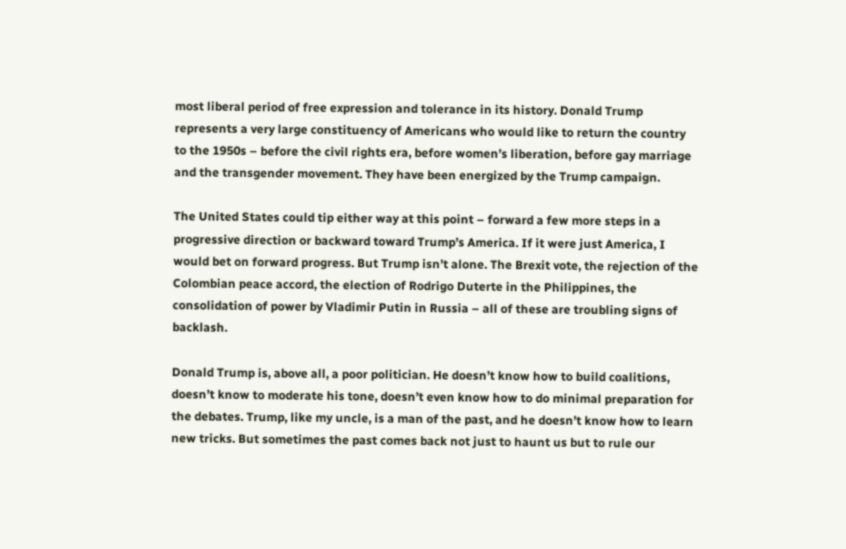most liberal period of free expression and tolerance in its history. Donald Trump represents a very large constituency of Americans who would like to return the country to the 1950s – before the civil rights era, before women’s liberation, before gay marriage and the transgender movement. They have been energized by the Trump campaign.

The United States could tip either way at this point – forward a few more steps in a progressive direction or backward toward Trump’s America. If it were just America, I would bet on forward progress. But Trump isn’t alone. The Brexit vote, the rejection of the Colombian peace accord, the election of Rodrigo Duterte in the Philippines, the consolidation of power by Vladimir Putin in Russia – all of these are troubling signs of backlash.

Donald Trump is, above all, a poor politician. He doesn’t know how to build coalitions, doesn’t know to moderate his tone, doesn’t even know how to do minimal preparation for the debates. Trump, like my uncle, is a man of the past, and he doesn’t know how to learn new tricks. But sometimes the past comes back not just to haunt us but to rule our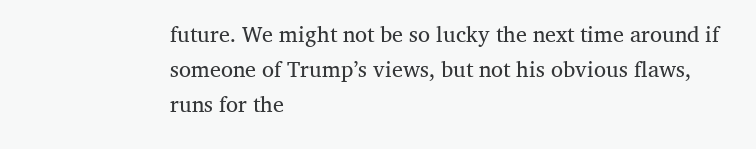future. We might not be so lucky the next time around if someone of Trump’s views, but not his obvious flaws, runs for the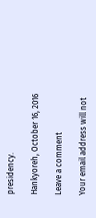presidency.

Hankyoreh, October 16, 2016

Leave a comment

Your email address will not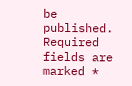be published. Required fields are marked *